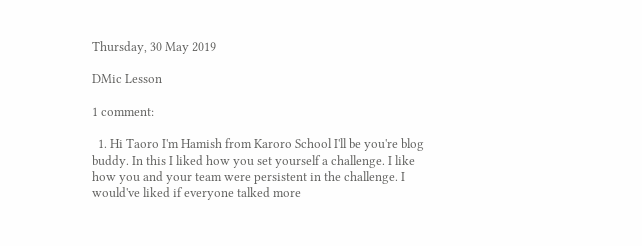Thursday, 30 May 2019

DMic Lesson

1 comment:

  1. Hi Taoro I'm Hamish from Karoro School I'll be you're blog buddy. In this I liked how you set yourself a challenge. I like how you and your team were persistent in the challenge. I would've liked if everyone talked more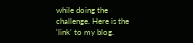while doing the challenge. Here is the 'link' to my blog.